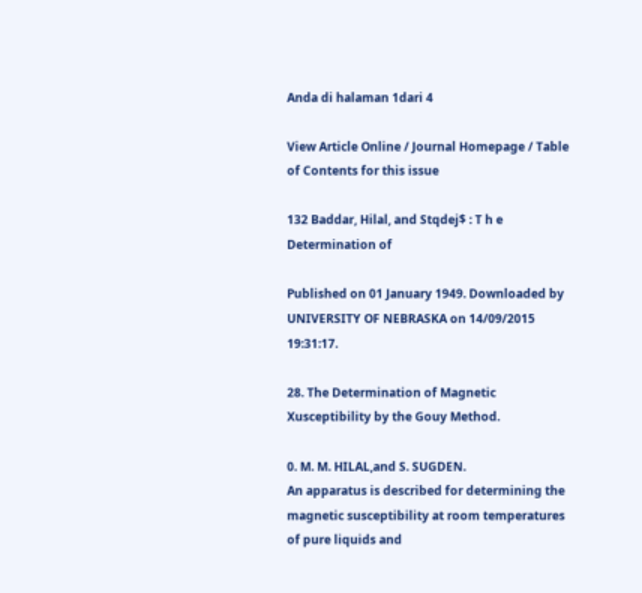Anda di halaman 1dari 4

View Article Online / Journal Homepage / Table of Contents for this issue

132 Baddar, Hilal, and Stqdej$ : T h e Determination of

Published on 01 January 1949. Downloaded by UNIVERSITY OF NEBRASKA on 14/09/2015 19:31:17.

28. The Determination of Magnetic Xusceptibility by the Gouy Method.

0. M. M. HILAL,and S. SUGDEN.
An apparatus is described for determining the magnetic susceptibility at room temperatures
of pure liquids and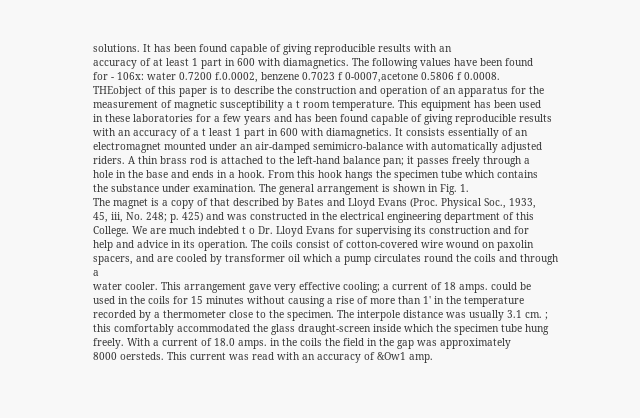solutions. It has been found capable of giving reproducible results with an
accuracy of at least 1 part in 600 with diamagnetics. The following values have been found
for - 106x: water 0.7200 f.0.0002, benzene 0.7023 f 0-0007,acetone 0.5806 f 0.0008.
THEobject of this paper is to describe the construction and operation of an apparatus for the
measurement of magnetic susceptibility a t room temperature. This equipment has been used
in these laboratories for a few years and has been found capable of giving reproducible results
with an accuracy of a t least 1 part in 600 with diamagnetics. It consists essentially of an
electromagnet mounted under an air-damped semimicro-balance with automatically adjusted
riders. A thin brass rod is attached to the left-hand balance pan; it passes freely through a
hole in the base and ends in a hook. From this hook hangs the specimen tube which contains
the substance under examination. The general arrangement is shown in Fig. 1.
The magnet is a copy of that described by Bates and Lloyd Evans (Proc. Physical Soc., 1933,
45, iii, No. 248; p. 425) and was constructed in the electrical engineering department of this
College. We are much indebted t o Dr. Lloyd Evans for supervising its construction and for
help and advice in its operation. The coils consist of cotton-covered wire wound on paxolin
spacers, and are cooled by transformer oil which a pump circulates round the coils and through a
water cooler. This arrangement gave very effective cooling; a current of 18 amps. could be
used in the coils for 15 minutes without causing a rise of more than 1' in the temperature
recorded by a thermometer close to the specimen. The interpole distance was usually 3.1 cm. ;
this comfortably accommodated the glass draught-screen inside which the specimen tube hung
freely. With a current of 18.0 amps. in the coils the field in the gap was approximately
8000 oersteds. This current was read with an accuracy of &Ow1 amp.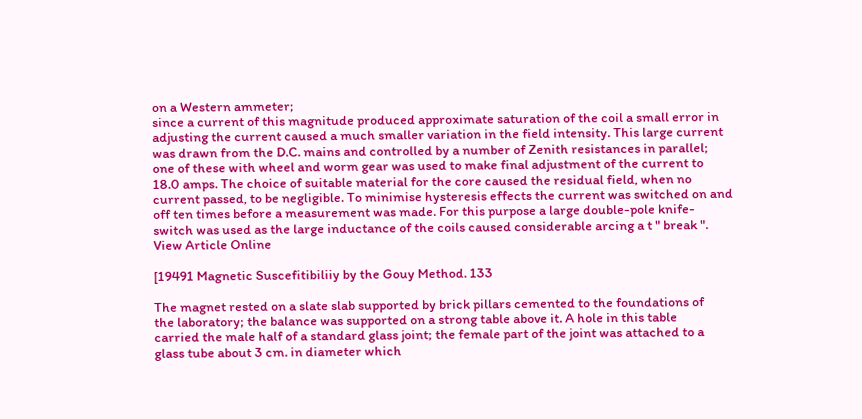on a Western ammeter;
since a current of this magnitude produced approximate saturation of the coil a small error in
adjusting the current caused a much smaller variation in the field intensity. This large current
was drawn from the D.C. mains and controlled by a number of Zenith resistances in parallel;
one of these with wheel and worm gear was used to make final adjustment of the current to
18.0 amps. The choice of suitable material for the core caused the residual field, when no
current passed, to be negligible. To minimise hysteresis effects the current was switched on and
off ten times before a measurement was made. For this purpose a large double-pole knife-
switch was used as the large inductance of the coils caused considerable arcing a t " break ".
View Article Online

[19491 Magnetic Suscefitibiliiy by the Gouy Method. 133

The magnet rested on a slate slab supported by brick pillars cemented to the foundations of
the laboratory; the balance was supported on a strong table above it. A hole in this table
carried the male half of a standard glass joint; the female part of the joint was attached to a
glass tube about 3 cm. in diameter which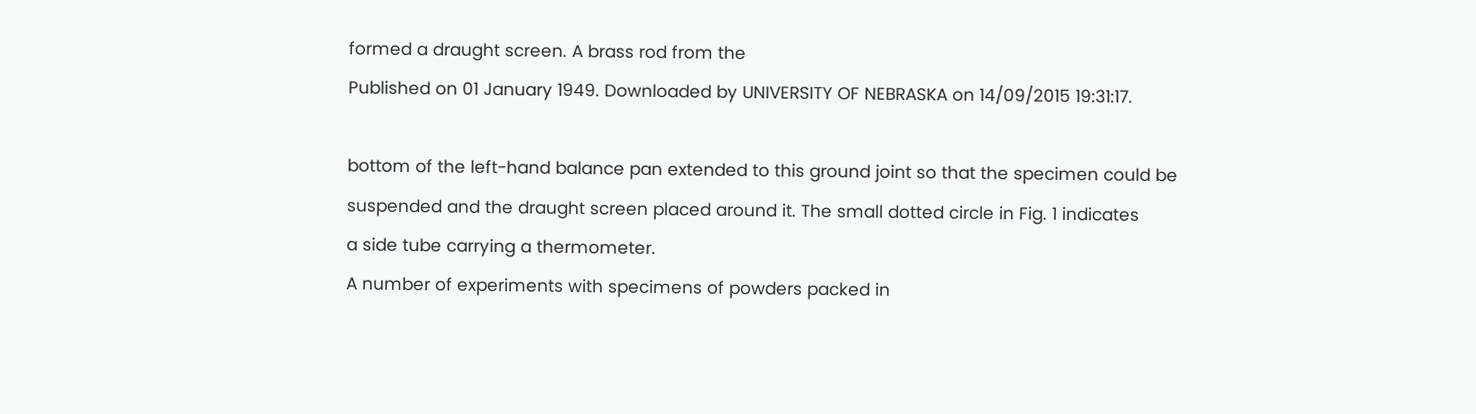formed a draught screen. A brass rod from the
Published on 01 January 1949. Downloaded by UNIVERSITY OF NEBRASKA on 14/09/2015 19:31:17.

bottom of the left-hand balance pan extended to this ground joint so that the specimen could be
suspended and the draught screen placed around it. The small dotted circle in Fig. 1 indicates
a side tube carrying a thermometer.
A number of experiments with specimens of powders packed in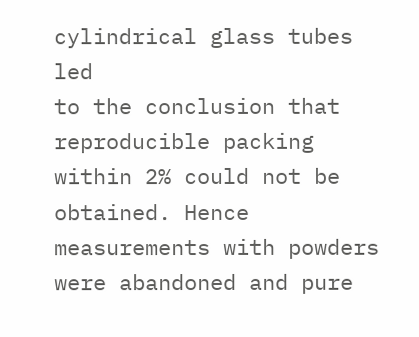cylindrical glass tubes led
to the conclusion that reproducible packing within 2% could not be obtained. Hence
measurements with powders were abandoned and pure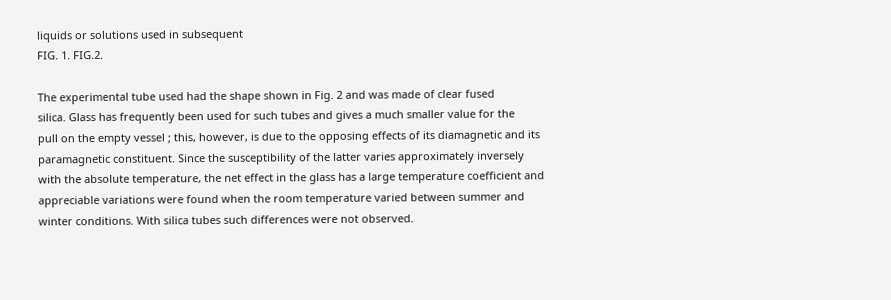liquids or solutions used in subsequent
FIG. 1. FIG.2.

The experimental tube used had the shape shown in Fig. 2 and was made of clear fused
silica. Glass has frequently been used for such tubes and gives a much smaller value for the
pull on the empty vessel ; this, however, is due to the opposing effects of its diamagnetic and its
paramagnetic constituent. Since the susceptibility of the latter varies approximately inversely
with the absolute temperature, the net effect in the glass has a large temperature coefficient and
appreciable variations were found when the room temperature varied between summer and
winter conditions. With silica tubes such differences were not observed.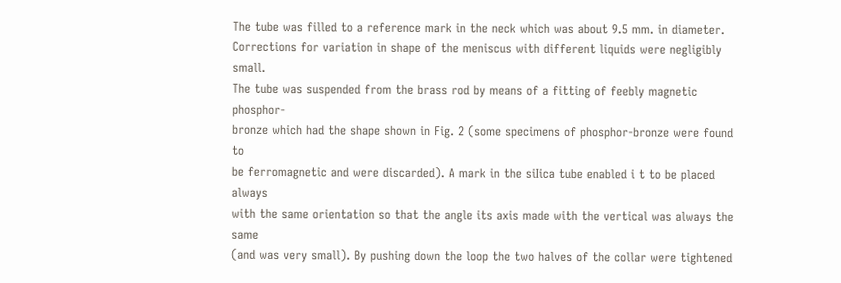The tube was filled to a reference mark in the neck which was about 9.5 mm. in diameter.
Corrections for variation in shape of the meniscus with different liquids were negligibly small.
The tube was suspended from the brass rod by means of a fitting of feebly magnetic phosphor-
bronze which had the shape shown in Fig. 2 (some specimens of phosphor-bronze were found to
be ferromagnetic and were discarded). A mark in the siIica tube enabled i t to be placed always
with the same orientation so that the angle its axis made with the vertical was always the same
(and was very small). By pushing down the loop the two halves of the collar were tightened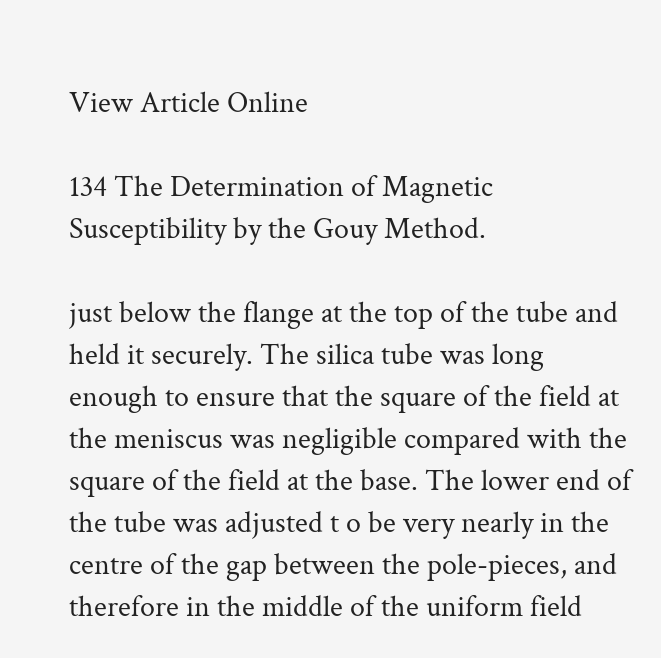View Article Online

134 The Determination of Magnetic Susceptibility by the Gouy Method.

just below the flange at the top of the tube and held it securely. The silica tube was long
enough to ensure that the square of the field at the meniscus was negligible compared with the
square of the field at the base. The lower end of the tube was adjusted t o be very nearly in the
centre of the gap between the pole-pieces, and therefore in the middle of the uniform field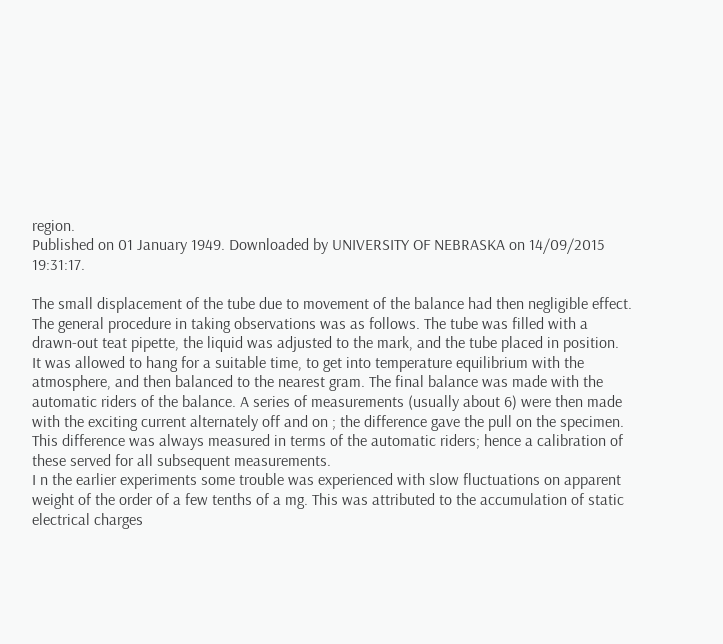region.
Published on 01 January 1949. Downloaded by UNIVERSITY OF NEBRASKA on 14/09/2015 19:31:17.

The small displacement of the tube due to movement of the balance had then negligible effect.
The general procedure in taking observations was as follows. The tube was filled with a
drawn-out teat pipette, the liquid was adjusted to the mark, and the tube placed in position.
It was allowed to hang for a suitable time, to get into temperature equilibrium with the
atmosphere, and then balanced to the nearest gram. The final balance was made with the
automatic riders of the balance. A series of measurements (usually about 6) were then made
with the exciting current alternately off and on ; the difference gave the pull on the specimen.
This difference was always measured in terms of the automatic riders; hence a calibration of
these served for all subsequent measurements.
I n the earlier experiments some trouble was experienced with slow fluctuations on apparent
weight of the order of a few tenths of a mg. This was attributed to the accumulation of static
electrical charges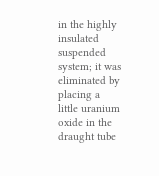in the highly insulated suspended system; it was eliminated by placing a
little uranium oxide in the draught tube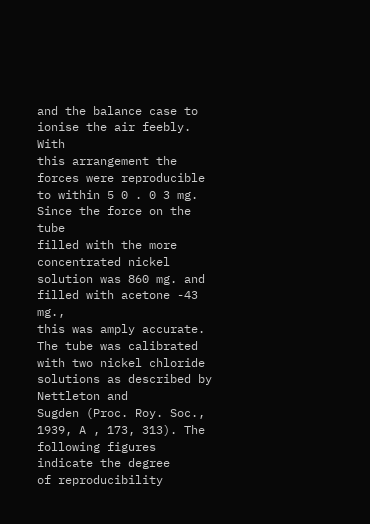and the balance case to ionise the air feebly. With
this arrangement the forces were reproducible to within 5 0 . 0 3 mg. Since the force on the tube
filled with the more concentrated nickel solution was 860 mg. and filled with acetone -43 mg.,
this was amply accurate.
The tube was calibrated with two nickel chloride solutions as described by Nettleton and
Sugden (Proc. Roy. Soc., 1939, A , 173, 313). The following figures indicate the degree
of reproducibility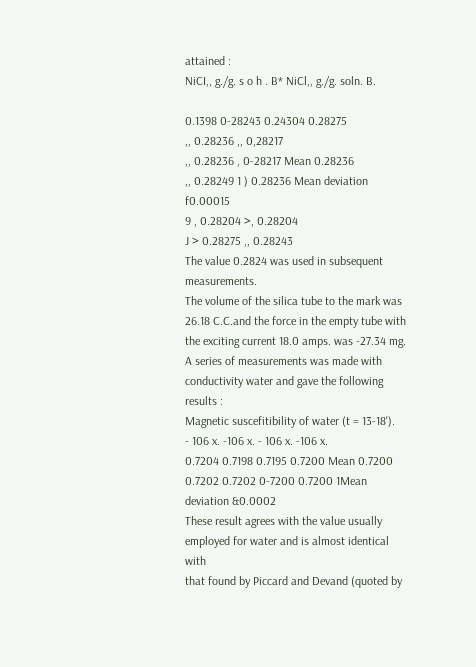attained :
NiCI,, g./g. s o h . B* NiCl,, g./g. soln. B.

0.1398 0-28243 0.24304 0.28275
,, 0.28236 ,, 0,28217
,, 0.28236 , 0-28217 Mean 0.28236
,, 0.28249 1 ) 0.28236 Mean deviation f0.00015
9 , 0.28204 >, 0.28204
J > 0.28275 ,, 0.28243
The value 0.2824 was used in subsequent measurements.
The volume of the silica tube to the mark was 26.18 C.C.and the force in the empty tube with
the exciting current 18.0 amps. was -27.34 mg.
A series of measurements was made with conductivity water and gave the following
results :
Magnetic suscefitibility of water (t = 13-18').
- 106 x. -106 x. - 106 x. -106 x.
0.7204 0.7198 0.7195 0.7200 Mean 0.7200
0.7202 0.7202 0-7200 0.7200 1Mean deviation &0.0002
These result agrees with the value usually employed for water and is almost identical with
that found by Piccard and Devand (quoted by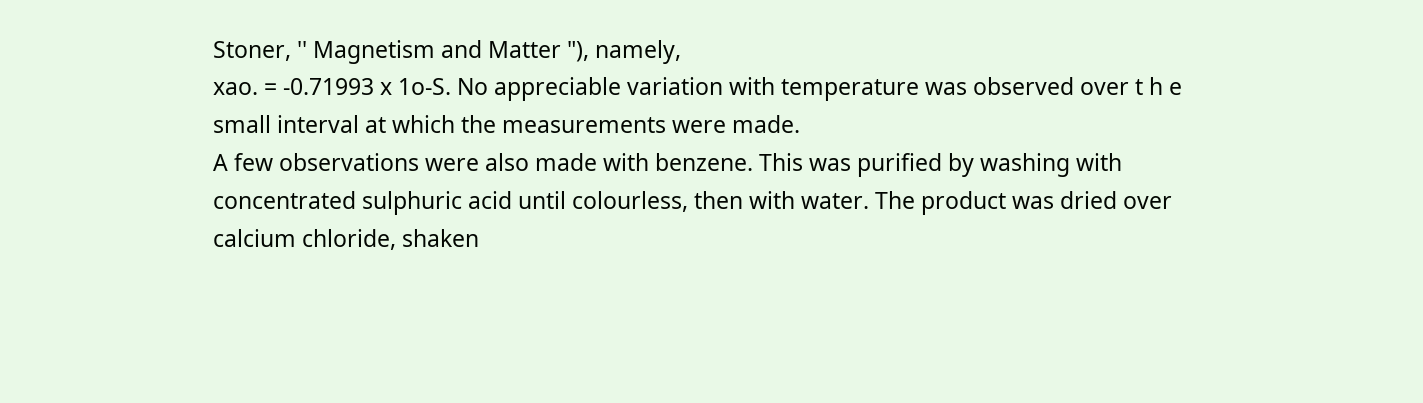Stoner, '' Magnetism and Matter "), namely,
xao. = -0.71993 x 1o-S. No appreciable variation with temperature was observed over t h e
small interval at which the measurements were made.
A few observations were also made with benzene. This was purified by washing with
concentrated sulphuric acid until colourless, then with water. The product was dried over
calcium chloride, shaken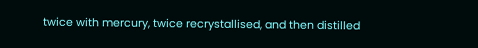twice with mercury, twice recrystallised, and then distilled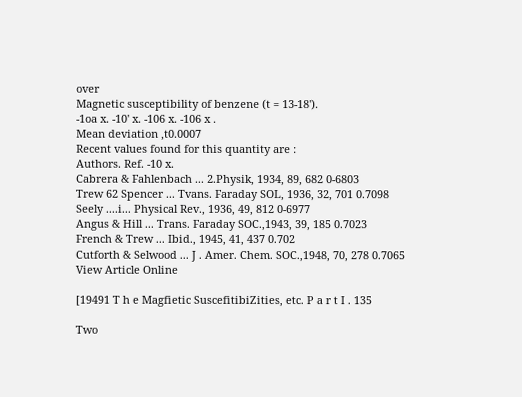over
Magnetic susceptibility of benzene (t = 13-18').
-1oa x. -10' x. -106 x. -106 x .
Mean deviation ,t0.0007
Recent values found for this quantity are :
Authors. Ref. -10 x.
Cabrera & Fahlenbach ... 2.Physik, 1934, 89, 682 0-6803
Trew 62 Spencer ... Tvans. Faraday SOL, 1936, 32, 701 0.7098
Seely ....i... Physical Rev., 1936, 49, 812 0-6977
Angus & Hill ... Trans. Faraday SOC.,1943, 39, 185 0.7023
French & Trew ... Ibid., 1945, 41, 437 0.702
Cutforth & Selwood ... J . Amer. Chem. SOC.,1948, 70, 278 0.7065
View Article Online

[19491 T h e Magfietic SuscefitibiZities, etc. P a r t I . 135

Two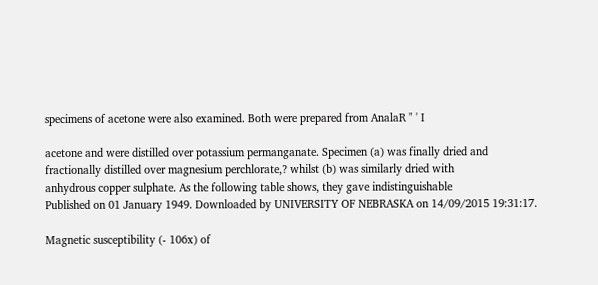specimens of acetone were also examined. Both were prepared from AnalaR " ' I

acetone and were distilled over potassium permanganate. Specimen (a) was finally dried and
fractionally distilled over magnesium perchlorate,? whilst (b) was similarly dried with
anhydrous copper sulphate. As the following table shows, they gave indistinguishable
Published on 01 January 1949. Downloaded by UNIVERSITY OF NEBRASKA on 14/09/2015 19:31:17.

Magnetic susceptibility (- 106x) of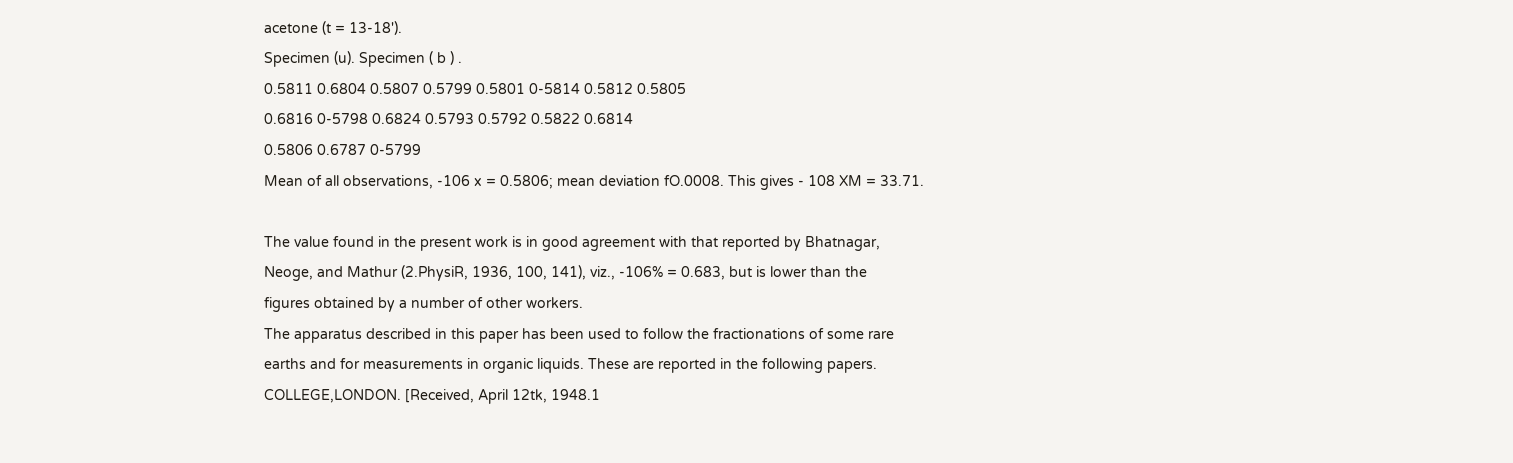acetone (t = 13-18').
Specimen (u). Specimen ( b ) .
0.5811 0.6804 0.5807 0.5799 0.5801 0-5814 0.5812 0.5805
0.6816 0-5798 0.6824 0.5793 0.5792 0.5822 0.6814
0.5806 0.6787 0-5799
Mean of all observations, -106 x = 0.5806; mean deviation fO.0008. This gives - 108 XM = 33.71.

The value found in the present work is in good agreement with that reported by Bhatnagar,
Neoge, and Mathur (2.PhysiR, 1936, 100, 141), viz., -106% = 0.683, but is lower than the
figures obtained by a number of other workers.
The apparatus described in this paper has been used to follow the fractionations of some rare
earths and for measurements in organic liquids. These are reported in the following papers.
COLLEGE,LONDON. [Received, April 12tk, 1948.1